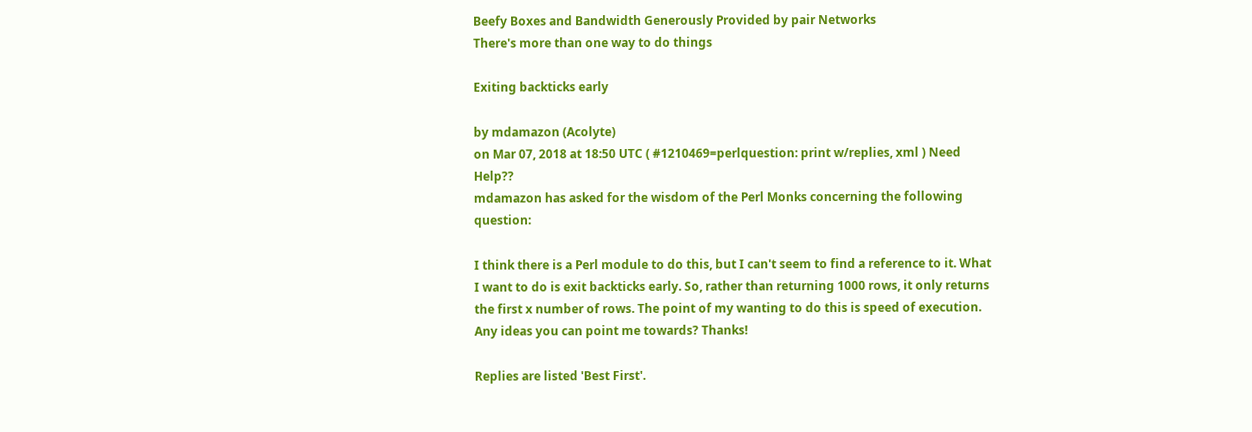Beefy Boxes and Bandwidth Generously Provided by pair Networks
There's more than one way to do things

Exiting backticks early

by mdamazon (Acolyte)
on Mar 07, 2018 at 18:50 UTC ( #1210469=perlquestion: print w/replies, xml ) Need Help??
mdamazon has asked for the wisdom of the Perl Monks concerning the following question:

I think there is a Perl module to do this, but I can't seem to find a reference to it. What I want to do is exit backticks early. So, rather than returning 1000 rows, it only returns the first x number of rows. The point of my wanting to do this is speed of execution. Any ideas you can point me towards? Thanks!

Replies are listed 'Best First'.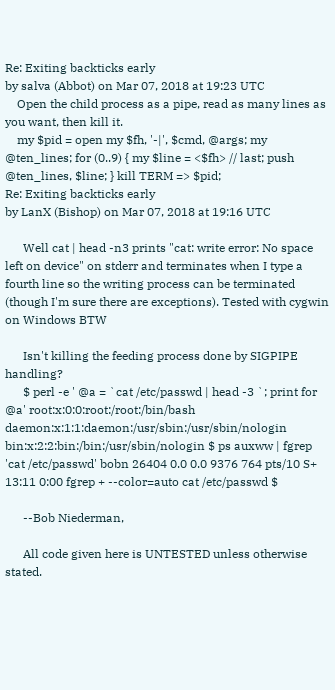Re: Exiting backticks early
by salva (Abbot) on Mar 07, 2018 at 19:23 UTC
    Open the child process as a pipe, read as many lines as you want, then kill it.
    my $pid = open my $fh, '-|', $cmd, @args; my @ten_lines; for (0..9) { my $line = <$fh> // last; push @ten_lines, $line; } kill TERM => $pid;
Re: Exiting backticks early
by LanX (Bishop) on Mar 07, 2018 at 19:16 UTC

      Well cat | head -n3 prints "cat: write error: No space left on device" on stderr and terminates when I type a fourth line so the writing process can be terminated (though I'm sure there are exceptions). Tested with cygwin on Windows BTW

      Isn't killing the feeding process done by SIGPIPE handling?
      $ perl -e ' @a = `cat /etc/passwd | head -3 `; print for @a' root:x:0:0:root:/root:/bin/bash daemon:x:1:1:daemon:/usr/sbin:/usr/sbin/nologin bin:x:2:2:bin:/bin:/usr/sbin/nologin $ ps auxww | fgrep 'cat /etc/passwd' bobn 26404 0.0 0.0 9376 764 pts/10 S+ 13:11 0:00 fgrep + --color=auto cat /etc/passwd $

      --Bob Niederman,

      All code given here is UNTESTED unless otherwise stated.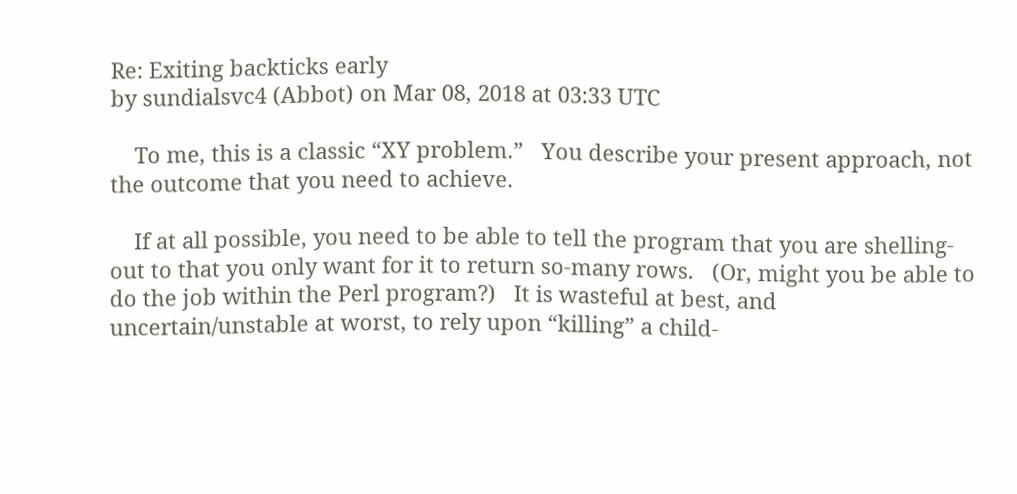Re: Exiting backticks early
by sundialsvc4 (Abbot) on Mar 08, 2018 at 03:33 UTC

    To me, this is a classic “XY problem.”   You describe your present approach, not the outcome that you need to achieve.

    If at all possible, you need to be able to tell the program that you are shelling-out to that you only want for it to return so-many rows.   (Or, might you be able to do the job within the Perl program?)   It is wasteful at best, and uncertain/unstable at worst, to rely upon “killing” a child-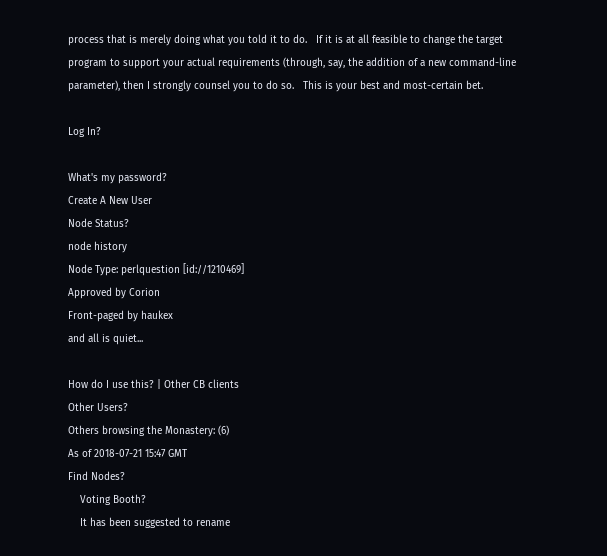process that is merely doing what you told it to do.   If it is at all feasible to change the target program to support your actual requirements (through, say, the addition of a new command-line parameter), then I strongly counsel you to do so.   This is your best and most-certain bet.

Log In?

What's my password?
Create A New User
Node Status?
node history
Node Type: perlquestion [id://1210469]
Approved by Corion
Front-paged by haukex
and all is quiet...

How do I use this? | Other CB clients
Other Users?
Others browsing the Monastery: (6)
As of 2018-07-21 15:47 GMT
Find Nodes?
    Voting Booth?
    It has been suggested to rename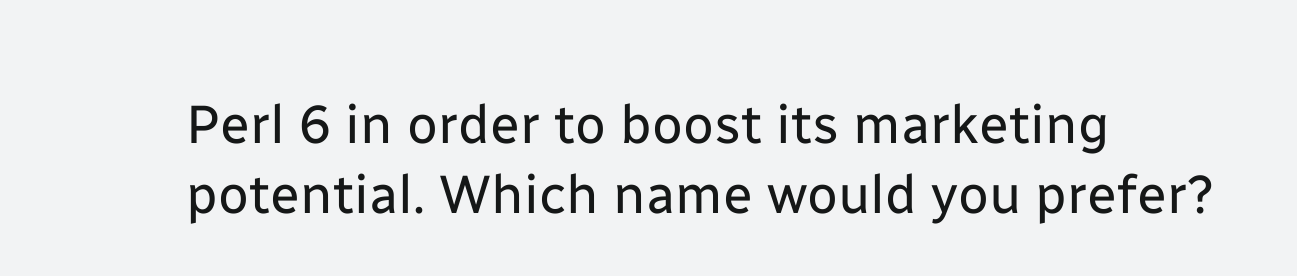Perl 6 in order to boost its marketing potential. Which name would you prefer?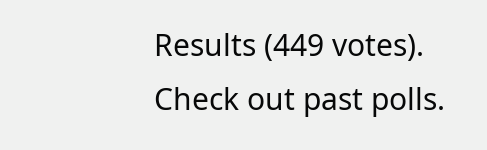Results (449 votes). Check out past polls.